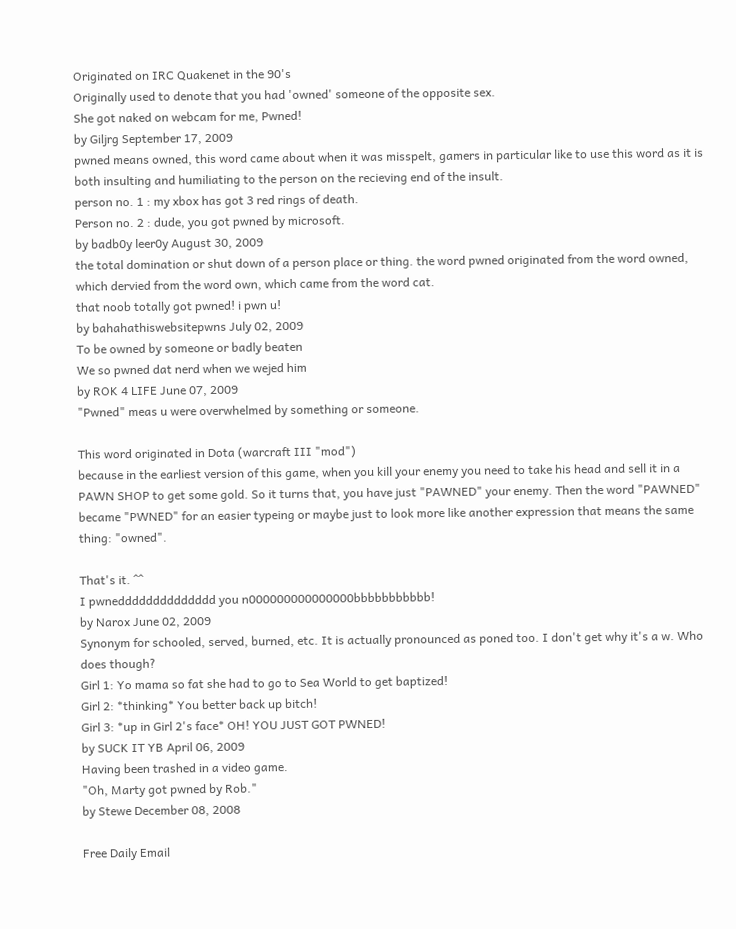Originated on IRC Quakenet in the 90's
Originally used to denote that you had 'owned' someone of the opposite sex.
She got naked on webcam for me, Pwned!
by Giljrg September 17, 2009
pwned means owned, this word came about when it was misspelt, gamers in particular like to use this word as it is both insulting and humiliating to the person on the recieving end of the insult.
person no. 1 : my xbox has got 3 red rings of death.
Person no. 2 : dude, you got pwned by microsoft.
by badb0y leer0y August 30, 2009
the total domination or shut down of a person place or thing. the word pwned originated from the word owned, which dervied from the word own, which came from the word cat.
that noob totally got pwned! i pwn u!
by bahahathiswebsitepwns July 02, 2009
To be owned by someone or badly beaten
We so pwned dat nerd when we wejed him
by ROK 4 LIFE June 07, 2009
"Pwned" meas u were overwhelmed by something or someone.

This word originated in Dota (warcraft III "mod")
because in the earliest version of this game, when you kill your enemy you need to take his head and sell it in a PAWN SHOP to get some gold. So it turns that, you have just "PAWNED" your enemy. Then the word "PAWNED" became "PWNED" for an easier typeing or maybe just to look more like another expression that means the same thing: "owned".

That's it. ^^
I pwnedddddddddddddd you n000000000000000bbbbbbbbbbb!
by Narox June 02, 2009
Synonym for schooled, served, burned, etc. It is actually pronounced as poned too. I don't get why it's a w. Who does though?
Girl 1: Yo mama so fat she had to go to Sea World to get baptized!
Girl 2: *thinking* You better back up bitch!
Girl 3: *up in Girl 2's face* OH! YOU JUST GOT PWNED!
by SUCK IT YB April 06, 2009
Having been trashed in a video game.
"Oh, Marty got pwned by Rob."
by Stewe December 08, 2008

Free Daily Email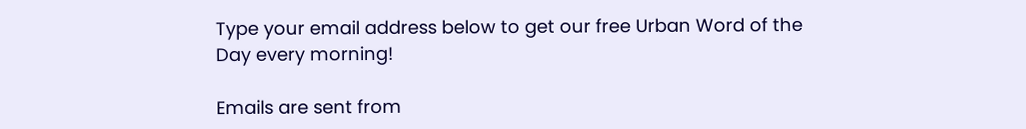Type your email address below to get our free Urban Word of the Day every morning!

Emails are sent from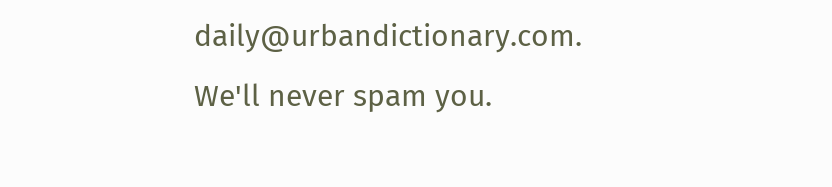daily@urbandictionary.com. We'll never spam you.